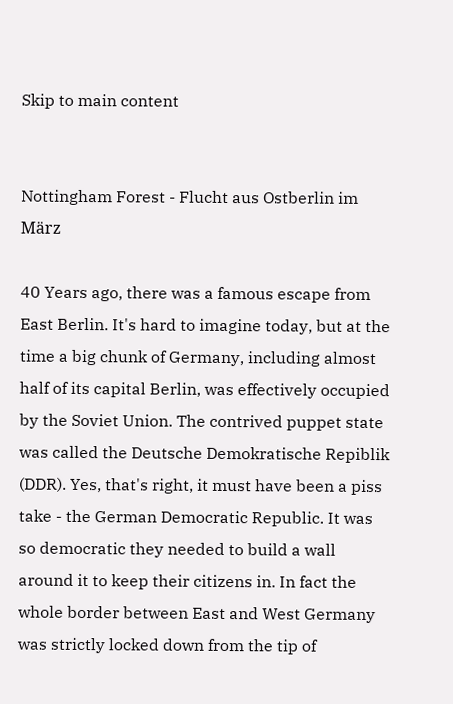Skip to main content


Nottingham Forest - Flucht aus Ostberlin im März

40 Years ago, there was a famous escape from East Berlin. It's hard to imagine today, but at the time a big chunk of Germany, including almost half of its capital Berlin, was effectively occupied by the Soviet Union. The contrived puppet state was called the Deutsche Demokratische Repiblik (DDR). Yes, that's right, it must have been a piss take - the German Democratic Republic. It was so democratic they needed to build a wall around it to keep their citizens in. In fact the whole border between East and West Germany was strictly locked down from the tip of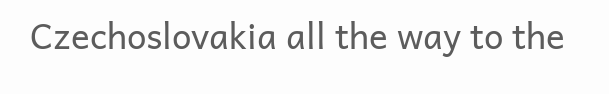Czechoslovakia all the way to the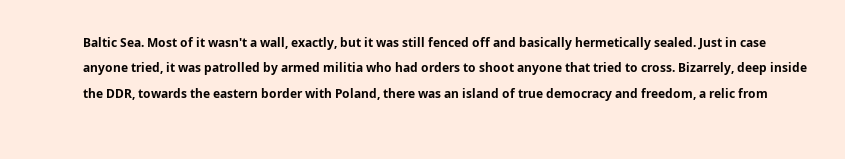Baltic Sea. Most of it wasn't a wall, exactly, but it was still fenced off and basically hermetically sealed. Just in case anyone tried, it was patrolled by armed militia who had orders to shoot anyone that tried to cross. Bizarrely, deep inside the DDR, towards the eastern border with Poland, there was an island of true democracy and freedom, a relic from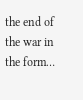the end of the war in the form…